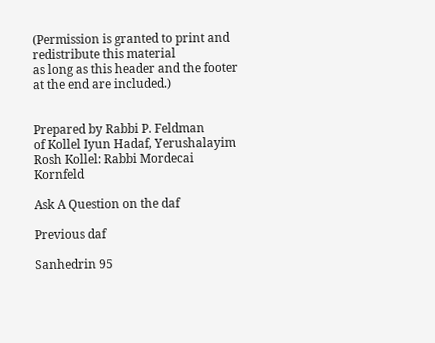(Permission is granted to print and redistribute this material
as long as this header and the footer at the end are included.)


Prepared by Rabbi P. Feldman
of Kollel Iyun Hadaf, Yerushalayim
Rosh Kollel: Rabbi Mordecai Kornfeld

Ask A Question on the daf

Previous daf

Sanhedrin 95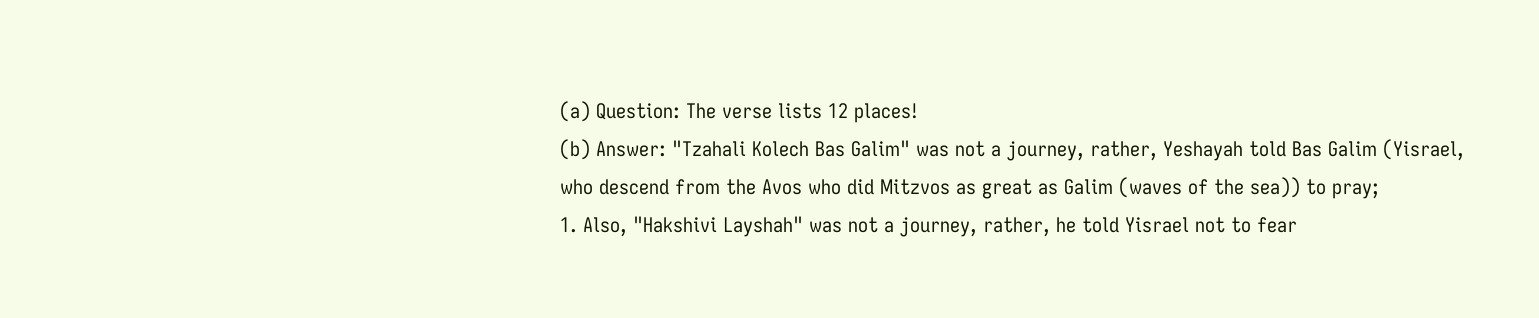(a) Question: The verse lists 12 places!
(b) Answer: "Tzahali Kolech Bas Galim" was not a journey, rather, Yeshayah told Bas Galim (Yisrael, who descend from the Avos who did Mitzvos as great as Galim (waves of the sea)) to pray;
1. Also, "Hakshivi Layshah" was not a journey, rather, he told Yisrael not to fear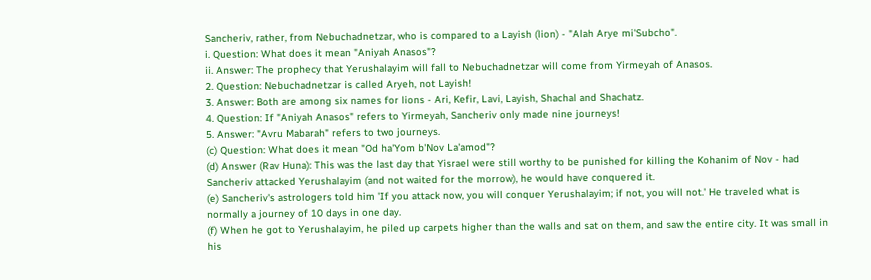Sancheriv, rather, from Nebuchadnetzar, who is compared to a Layish (lion) - "Alah Arye mi'Subcho".
i. Question: What does it mean "Aniyah Anasos"?
ii. Answer: The prophecy that Yerushalayim will fall to Nebuchadnetzar will come from Yirmeyah of Anasos.
2. Question: Nebuchadnetzar is called Aryeh, not Layish!
3. Answer: Both are among six names for lions - Ari, Kefir, Lavi, Layish, Shachal and Shachatz.
4. Question: If "Aniyah Anasos" refers to Yirmeyah, Sancheriv only made nine journeys!
5. Answer: "Avru Mabarah" refers to two journeys.
(c) Question: What does it mean "Od ha'Yom b'Nov La'amod"?
(d) Answer (Rav Huna): This was the last day that Yisrael were still worthy to be punished for killing the Kohanim of Nov - had Sancheriv attacked Yerushalayim (and not waited for the morrow), he would have conquered it.
(e) Sancheriv's astrologers told him 'If you attack now, you will conquer Yerushalayim; if not, you will not.' He traveled what is normally a journey of 10 days in one day.
(f) When he got to Yerushalayim, he piled up carpets higher than the walls and sat on them, and saw the entire city. It was small in his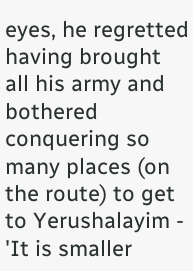eyes, he regretted having brought all his army and bothered conquering so many places (on the route) to get to Yerushalayim - 'It is smaller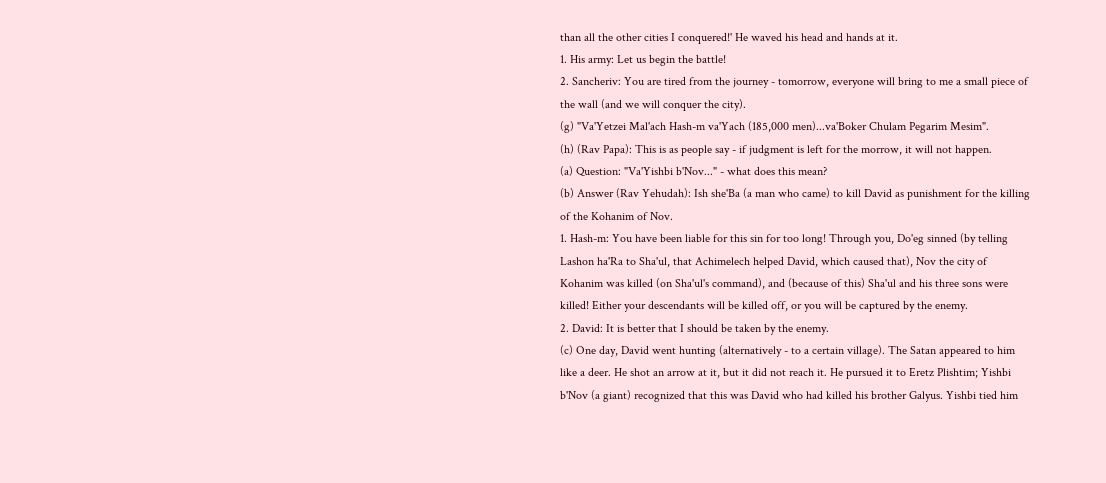than all the other cities I conquered!' He waved his head and hands at it.
1. His army: Let us begin the battle!
2. Sancheriv: You are tired from the journey - tomorrow, everyone will bring to me a small piece of the wall (and we will conquer the city).
(g) "Va'Yetzei Mal'ach Hash-m va'Yach (185,000 men)...va'Boker Chulam Pegarim Mesim".
(h) (Rav Papa): This is as people say - if judgment is left for the morrow, it will not happen.
(a) Question: "Va'Yishbi b'Nov..." - what does this mean?
(b) Answer (Rav Yehudah): Ish she'Ba (a man who came) to kill David as punishment for the killing of the Kohanim of Nov.
1. Hash-m: You have been liable for this sin for too long! Through you, Do'eg sinned (by telling Lashon ha'Ra to Sha'ul, that Achimelech helped David, which caused that), Nov the city of Kohanim was killed (on Sha'ul's command), and (because of this) Sha'ul and his three sons were killed! Either your descendants will be killed off, or you will be captured by the enemy.
2. David: It is better that I should be taken by the enemy.
(c) One day, David went hunting (alternatively - to a certain village). The Satan appeared to him like a deer. He shot an arrow at it, but it did not reach it. He pursued it to Eretz Plishtim; Yishbi b'Nov (a giant) recognized that this was David who had killed his brother Galyus. Yishbi tied him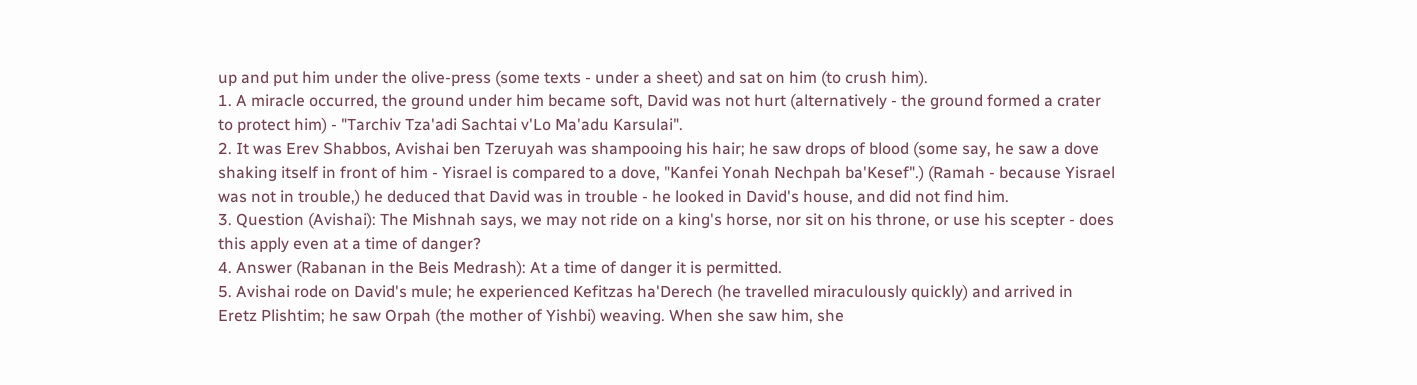up and put him under the olive-press (some texts - under a sheet) and sat on him (to crush him).
1. A miracle occurred, the ground under him became soft, David was not hurt (alternatively - the ground formed a crater to protect him) - "Tarchiv Tza'adi Sachtai v'Lo Ma'adu Karsulai".
2. It was Erev Shabbos, Avishai ben Tzeruyah was shampooing his hair; he saw drops of blood (some say, he saw a dove shaking itself in front of him - Yisrael is compared to a dove, "Kanfei Yonah Nechpah ba'Kesef".) (Ramah - because Yisrael was not in trouble,) he deduced that David was in trouble - he looked in David's house, and did not find him.
3. Question (Avishai): The Mishnah says, we may not ride on a king's horse, nor sit on his throne, or use his scepter - does this apply even at a time of danger?
4. Answer (Rabanan in the Beis Medrash): At a time of danger it is permitted.
5. Avishai rode on David's mule; he experienced Kefitzas ha'Derech (he travelled miraculously quickly) and arrived in Eretz Plishtim; he saw Orpah (the mother of Yishbi) weaving. When she saw him, she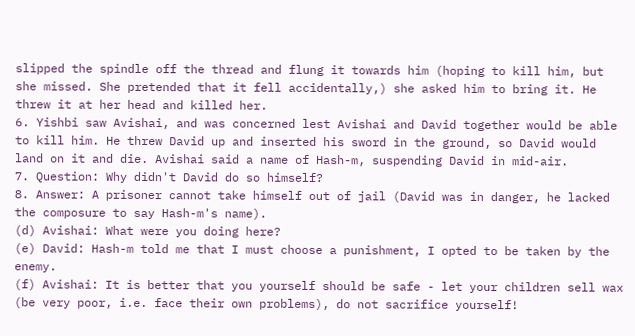slipped the spindle off the thread and flung it towards him (hoping to kill him, but she missed. She pretended that it fell accidentally,) she asked him to bring it. He threw it at her head and killed her.
6. Yishbi saw Avishai, and was concerned lest Avishai and David together would be able to kill him. He threw David up and inserted his sword in the ground, so David would land on it and die. Avishai said a name of Hash-m, suspending David in mid-air.
7. Question: Why didn't David do so himself?
8. Answer: A prisoner cannot take himself out of jail (David was in danger, he lacked the composure to say Hash-m's name).
(d) Avishai: What were you doing here?
(e) David: Hash-m told me that I must choose a punishment, I opted to be taken by the enemy.
(f) Avishai: It is better that you yourself should be safe - let your children sell wax (be very poor, i.e. face their own problems), do not sacrifice yourself!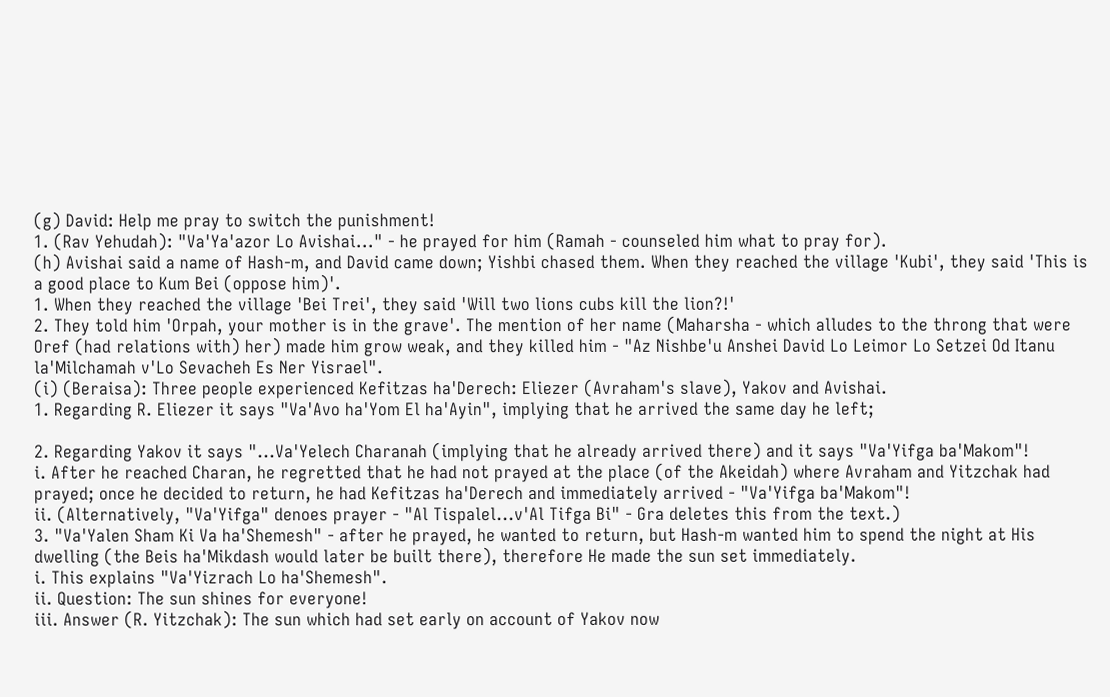(g) David: Help me pray to switch the punishment!
1. (Rav Yehudah): "Va'Ya'azor Lo Avishai..." - he prayed for him (Ramah - counseled him what to pray for).
(h) Avishai said a name of Hash-m, and David came down; Yishbi chased them. When they reached the village 'Kubi', they said 'This is a good place to Kum Bei (oppose him)'.
1. When they reached the village 'Bei Trei', they said 'Will two lions cubs kill the lion?!'
2. They told him 'Orpah, your mother is in the grave'. The mention of her name (Maharsha - which alludes to the throng that were Oref (had relations with) her) made him grow weak, and they killed him - "Az Nishbe'u Anshei David Lo Leimor Lo Setzei Od Itanu la'Milchamah v'Lo Sevacheh Es Ner Yisrael".
(i) (Beraisa): Three people experienced Kefitzas ha'Derech: Eliezer (Avraham's slave), Yakov and Avishai.
1. Regarding R. Eliezer it says "Va'Avo ha'Yom El ha'Ayin", implying that he arrived the same day he left;

2. Regarding Yakov it says "...Va'Yelech Charanah (implying that he already arrived there) and it says "Va'Yifga ba'Makom"!
i. After he reached Charan, he regretted that he had not prayed at the place (of the Akeidah) where Avraham and Yitzchak had prayed; once he decided to return, he had Kefitzas ha'Derech and immediately arrived - "Va'Yifga ba'Makom"!
ii. (Alternatively, "Va'Yifga" denoes prayer - "Al Tispalel...v'Al Tifga Bi" - Gra deletes this from the text.)
3. "Va'Yalen Sham Ki Va ha'Shemesh" - after he prayed, he wanted to return, but Hash-m wanted him to spend the night at His dwelling (the Beis ha'Mikdash would later be built there), therefore He made the sun set immediately.
i. This explains "Va'Yizrach Lo ha'Shemesh".
ii. Question: The sun shines for everyone!
iii. Answer (R. Yitzchak): The sun which had set early on account of Yakov now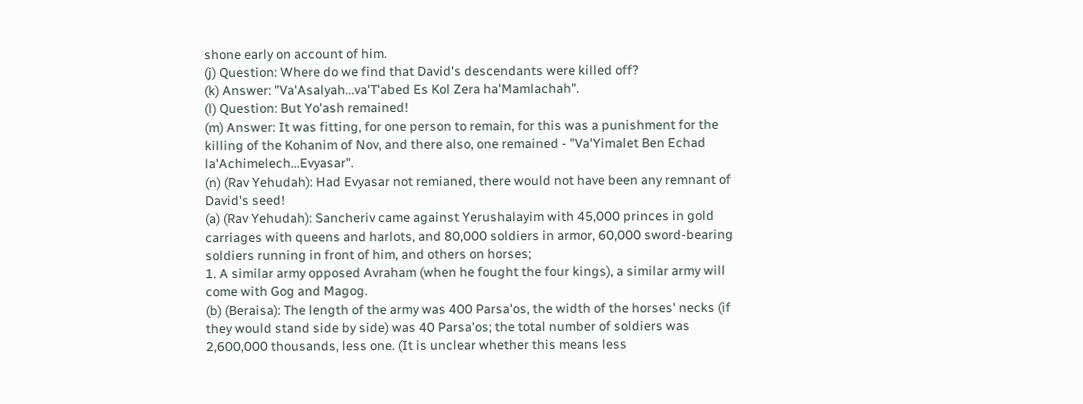shone early on account of him.
(j) Question: Where do we find that David's descendants were killed off?
(k) Answer: "Va'Asalyah...va'T'abed Es Kol Zera ha'Mamlachah".
(l) Question: But Yo'ash remained!
(m) Answer: It was fitting, for one person to remain, for this was a punishment for the killing of the Kohanim of Nov, and there also, one remained - "Va'Yimalet Ben Echad la'Achimelech...Evyasar".
(n) (Rav Yehudah): Had Evyasar not remianed, there would not have been any remnant of David's seed!
(a) (Rav Yehudah): Sancheriv came against Yerushalayim with 45,000 princes in gold carriages with queens and harlots, and 80,000 soldiers in armor, 60,000 sword-bearing soldiers running in front of him, and others on horses;
1. A similar army opposed Avraham (when he fought the four kings), a similar army will come with Gog and Magog.
(b) (Beraisa): The length of the army was 400 Parsa'os, the width of the horses' necks (if they would stand side by side) was 40 Parsa'os; the total number of soldiers was 2,600,000 thousands, less one. (It is unclear whether this means less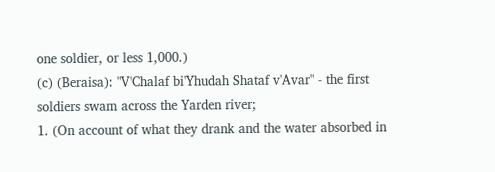one soldier, or less 1,000.)
(c) (Beraisa): "V'Chalaf bi'Yhudah Shataf v'Avar" - the first soldiers swam across the Yarden river;
1. (On account of what they drank and the water absorbed in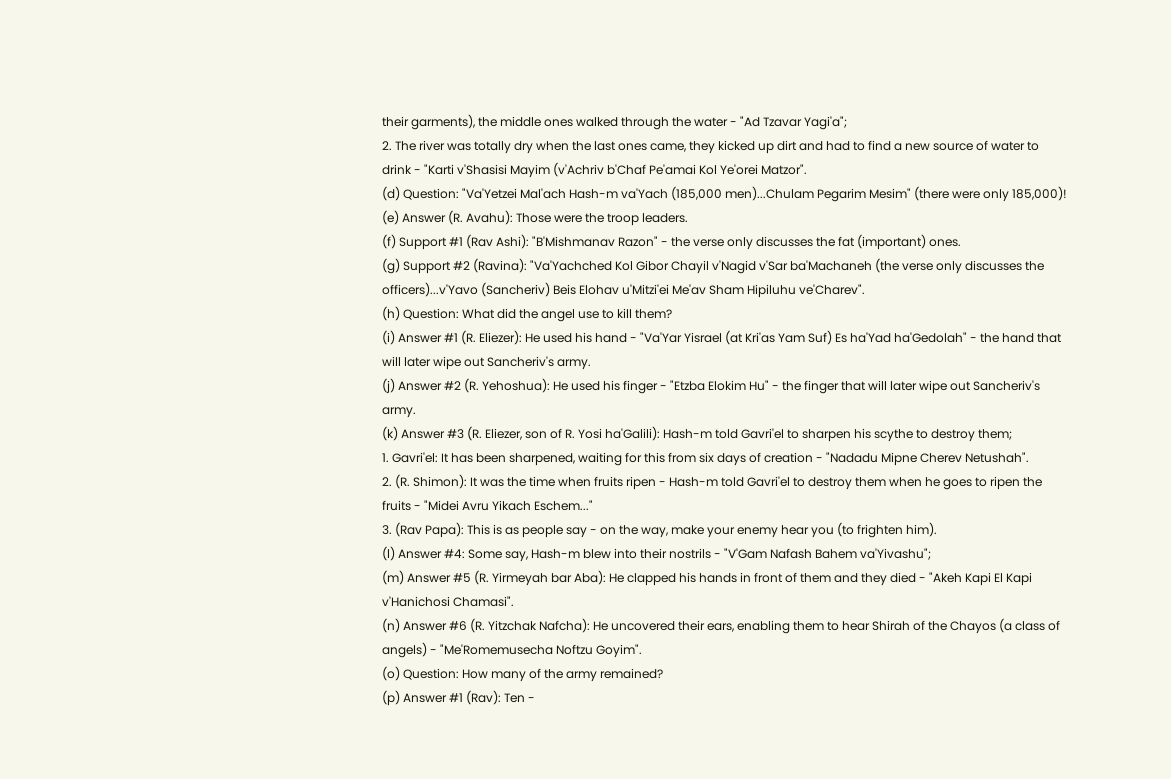their garments), the middle ones walked through the water - "Ad Tzavar Yagi'a";
2. The river was totally dry when the last ones came, they kicked up dirt and had to find a new source of water to drink - "Karti v'Shasisi Mayim (v'Achriv b'Chaf Pe'amai Kol Ye'orei Matzor".
(d) Question: "Va'Yetzei Mal'ach Hash-m va'Yach (185,000 men)...Chulam Pegarim Mesim" (there were only 185,000)!
(e) Answer (R. Avahu): Those were the troop leaders.
(f) Support #1 (Rav Ashi): "B'Mishmanav Razon" - the verse only discusses the fat (important) ones.
(g) Support #2 (Ravina): "Va'Yachched Kol Gibor Chayil v'Nagid v'Sar ba'Machaneh (the verse only discusses the officers)...v'Yavo (Sancheriv) Beis Elohav u'Mitzi'ei Me'av Sham Hipiluhu ve'Charev".
(h) Question: What did the angel use to kill them?
(i) Answer #1 (R. Eliezer): He used his hand - "Va'Yar Yisrael (at Kri'as Yam Suf) Es ha'Yad ha'Gedolah" - the hand that will later wipe out Sancheriv's army.
(j) Answer #2 (R. Yehoshua): He used his finger - "Etzba Elokim Hu" - the finger that will later wipe out Sancheriv's army.
(k) Answer #3 (R. Eliezer, son of R. Yosi ha'Galili): Hash-m told Gavri'el to sharpen his scythe to destroy them;
1. Gavri'el: It has been sharpened, waiting for this from six days of creation - "Nadadu Mipne Cherev Netushah".
2. (R. Shimon): It was the time when fruits ripen - Hash-m told Gavri'el to destroy them when he goes to ripen the fruits - "Midei Avru Yikach Eschem..."
3. (Rav Papa): This is as people say - on the way, make your enemy hear you (to frighten him).
(l) Answer #4: Some say, Hash-m blew into their nostrils - "V'Gam Nafash Bahem va'Yivashu";
(m) Answer #5 (R. Yirmeyah bar Aba): He clapped his hands in front of them and they died - "Akeh Kapi El Kapi v'Hanichosi Chamasi".
(n) Answer #6 (R. Yitzchak Nafcha): He uncovered their ears, enabling them to hear Shirah of the Chayos (a class of angels) - "Me'Romemusecha Noftzu Goyim".
(o) Question: How many of the army remained?
(p) Answer #1 (Rav): Ten -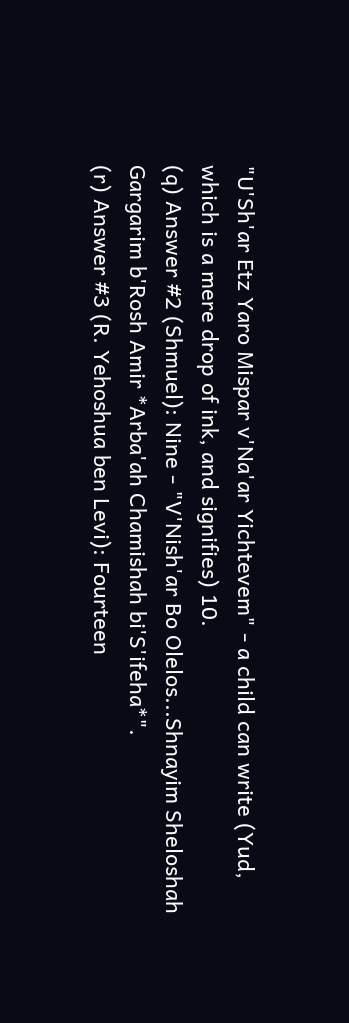"U'Sh'ar Etz Yaro Mispar v'Na'ar Yichtevem" - a child can write (Yud, which is a mere drop of ink, and signifies) 10.
(q) Answer #2 (Shmuel): Nine - "V'Nish'ar Bo Olelos...Shnayim Sheloshah Gargarim b'Rosh Amir *Arba'ah Chamishah bi'S'ifeha*".
(r) Answer #3 (R. Yehoshua ben Levi): Fourteen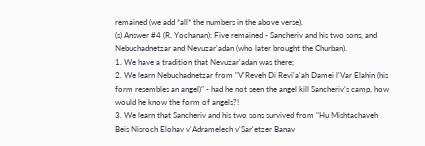remained (we add *all* the numbers in the above verse).
(s) Answer #4 (R. Yochanan): Five remained - Sancheriv and his two sons, and Nebuchadnetzar and Nevuzar'adan (who later brought the Churban).
1. We have a tradition that Nevuzar'adan was there;
2. We learn Nebuchadnetzar from "V'Reveh Di Revi'a'ah Damei l'Var Elahin (his form resembles an angel)" - had he not seen the angel kill Sancheriv's camp, how would he know the form of angels?!
3. We learn that Sancheriv and his two sons survived from "Hu Mishtachaveh Beis Nisroch Elohav v'Adramelech v'Sar'etzer Banav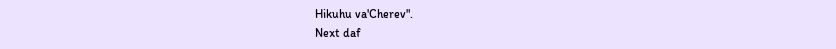Hikuhu va'Cherev".
Next daf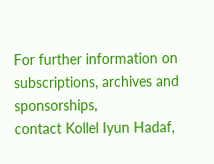For further information on
subscriptions, archives and sponsorships,
contact Kollel Iyun Hadaf,